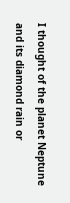I thought of the planet Neptune
and its diamond rain or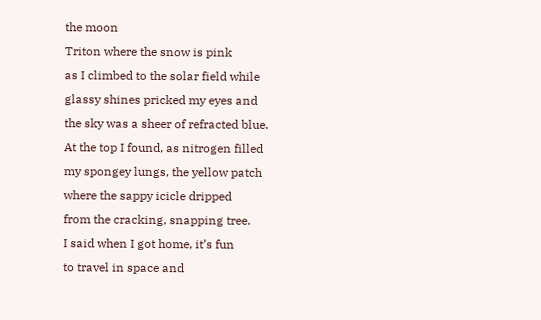the moon
Triton where the snow is pink
as I climbed to the solar field while
glassy shines pricked my eyes and
the sky was a sheer of refracted blue.
At the top I found, as nitrogen filled
my spongey lungs, the yellow patch
where the sappy icicle dripped
from the cracking, snapping tree.
I said when I got home, it’s fun
to travel in space and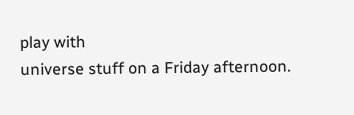play with
universe stuff on a Friday afternoon.